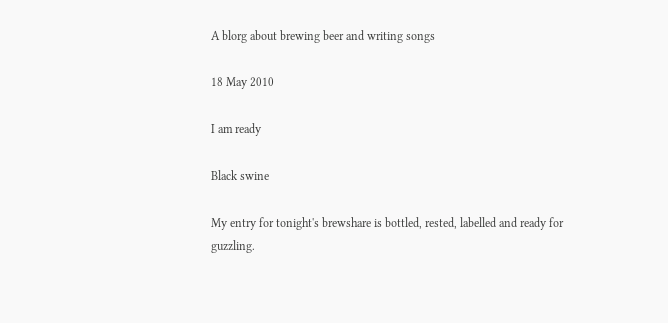A blorg about brewing beer and writing songs

18 May 2010

I am ready

Black swine

My entry for tonight's brewshare is bottled, rested, labelled and ready for guzzling.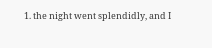1. the night went splendidly, and I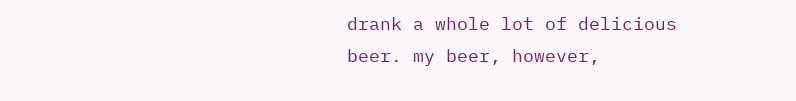drank a whole lot of delicious beer. my beer, however,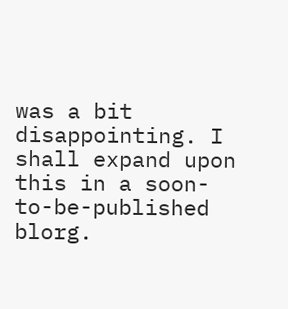was a bit disappointing. I shall expand upon this in a soon-to-be-published blorg.